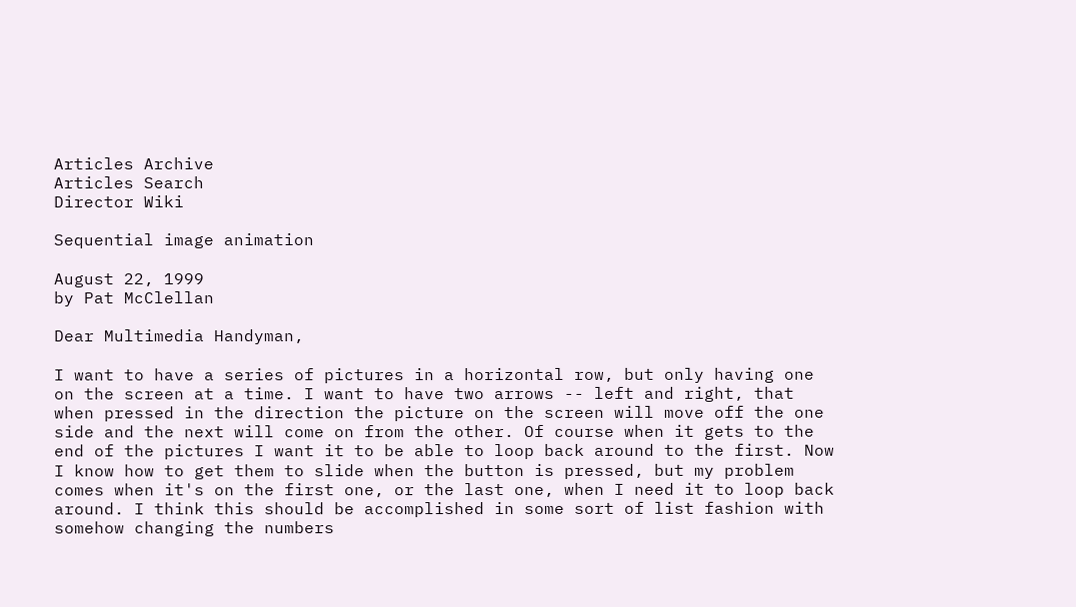Articles Archive
Articles Search
Director Wiki

Sequential image animation

August 22, 1999
by Pat McClellan

Dear Multimedia Handyman,

I want to have a series of pictures in a horizontal row, but only having one on the screen at a time. I want to have two arrows -- left and right, that when pressed in the direction the picture on the screen will move off the one side and the next will come on from the other. Of course when it gets to the end of the pictures I want it to be able to loop back around to the first. Now I know how to get them to slide when the button is pressed, but my problem comes when it's on the first one, or the last one, when I need it to loop back around. I think this should be accomplished in some sort of list fashion with somehow changing the numbers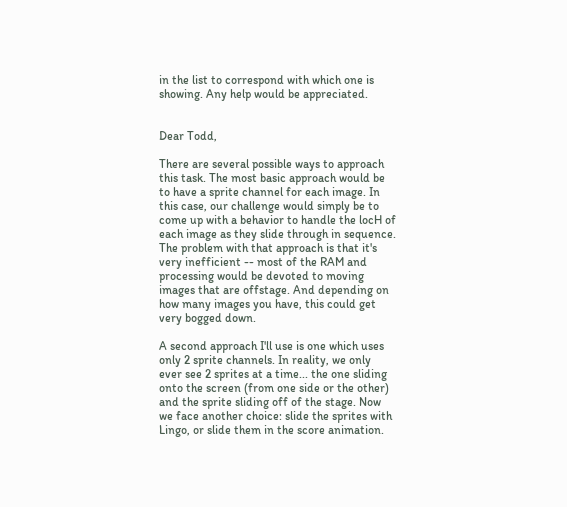in the list to correspond with which one is showing. Any help would be appreciated.


Dear Todd,

There are several possible ways to approach this task. The most basic approach would be to have a sprite channel for each image. In this case, our challenge would simply be to come up with a behavior to handle the locH of each image as they slide through in sequence. The problem with that approach is that it's very inefficient -- most of the RAM and processing would be devoted to moving images that are offstage. And depending on how many images you have, this could get very bogged down.

A second approach I'll use is one which uses only 2 sprite channels. In reality, we only ever see 2 sprites at a time... the one sliding onto the screen (from one side or the other) and the sprite sliding off of the stage. Now we face another choice: slide the sprites with Lingo, or slide them in the score animation.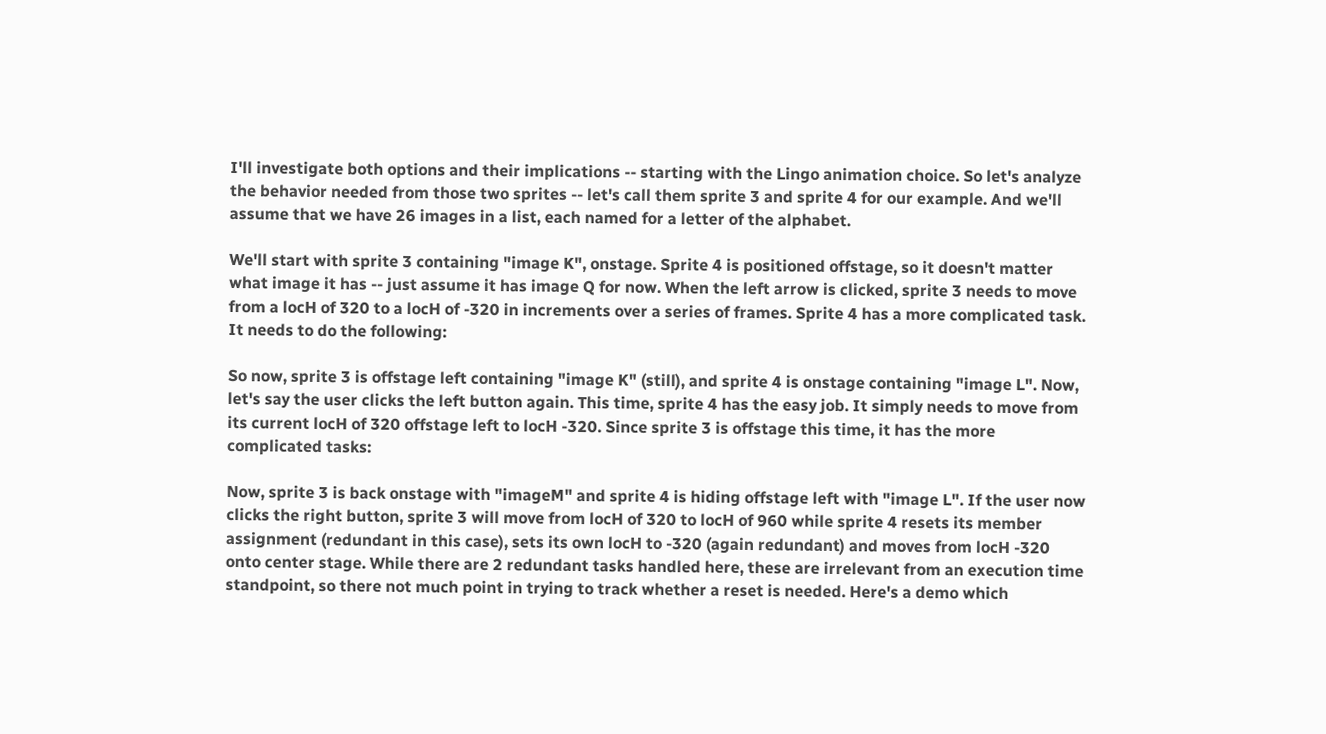I'll investigate both options and their implications -- starting with the Lingo animation choice. So let's analyze the behavior needed from those two sprites -- let's call them sprite 3 and sprite 4 for our example. And we'll assume that we have 26 images in a list, each named for a letter of the alphabet.

We'll start with sprite 3 containing "image K", onstage. Sprite 4 is positioned offstage, so it doesn't matter what image it has -- just assume it has image Q for now. When the left arrow is clicked, sprite 3 needs to move from a locH of 320 to a locH of -320 in increments over a series of frames. Sprite 4 has a more complicated task. It needs to do the following:

So now, sprite 3 is offstage left containing "image K" (still), and sprite 4 is onstage containing "image L". Now, let's say the user clicks the left button again. This time, sprite 4 has the easy job. It simply needs to move from its current locH of 320 offstage left to locH -320. Since sprite 3 is offstage this time, it has the more complicated tasks:

Now, sprite 3 is back onstage with "imageM" and sprite 4 is hiding offstage left with "image L". If the user now clicks the right button, sprite 3 will move from locH of 320 to locH of 960 while sprite 4 resets its member assignment (redundant in this case), sets its own locH to -320 (again redundant) and moves from locH -320 onto center stage. While there are 2 redundant tasks handled here, these are irrelevant from an execution time standpoint, so there not much point in trying to track whether a reset is needed. Here's a demo which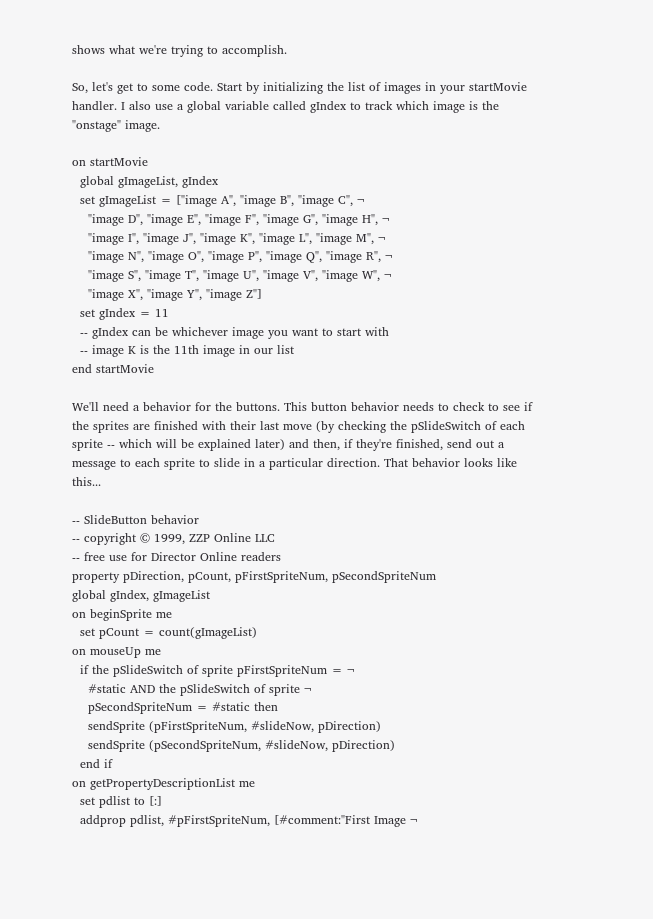shows what we're trying to accomplish.

So, let's get to some code. Start by initializing the list of images in your startMovie handler. I also use a global variable called gIndex to track which image is the "onstage" image.

on startMovie
  global gImageList, gIndex
  set gImageList = ["image A", "image B", "image C", ¬
    "image D", "image E", "image F", "image G", "image H", ¬
    "image I", "image J", "image K", "image L", "image M", ¬
    "image N", "image O", "image P", "image Q", "image R", ¬
    "image S", "image T", "image U", "image V", "image W", ¬
    "image X", "image Y", "image Z"]
  set gIndex = 11
  -- gIndex can be whichever image you want to start with
  -- image K is the 11th image in our list
end startMovie

We'll need a behavior for the buttons. This button behavior needs to check to see if the sprites are finished with their last move (by checking the pSlideSwitch of each sprite -- which will be explained later) and then, if they're finished, send out a message to each sprite to slide in a particular direction. That behavior looks like this...

-- SlideButton behavior
-- copyright © 1999, ZZP Online LLC
-- free use for Director Online readers
property pDirection, pCount, pFirstSpriteNum, pSecondSpriteNum
global gIndex, gImageList
on beginSprite me
  set pCount = count(gImageList)
on mouseUp me
  if the pSlideSwitch of sprite pFirstSpriteNum = ¬
    #static AND the pSlideSwitch of sprite ¬
    pSecondSpriteNum = #static then
    sendSprite (pFirstSpriteNum, #slideNow, pDirection)
    sendSprite (pSecondSpriteNum, #slideNow, pDirection)
  end if
on getPropertyDescriptionList me
  set pdlist to [:]
  addprop pdlist, #pFirstSpriteNum, [#comment:"First Image ¬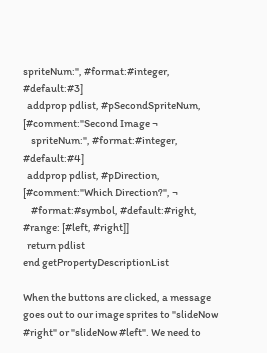spriteNum:", #format:#integer, #default:#3]
  addprop pdlist, #pSecondSpriteNum, [#comment:"Second Image ¬
    spriteNum:", #format:#integer, #default:#4]
  addprop pdlist, #pDirection, [#comment:"Which Direction?", ¬
    #format:#symbol, #default:#right, #range: [#left, #right]]
  return pdlist
end getPropertyDescriptionList

When the buttons are clicked, a message goes out to our image sprites to "slideNow #right" or "slideNow #left". We need to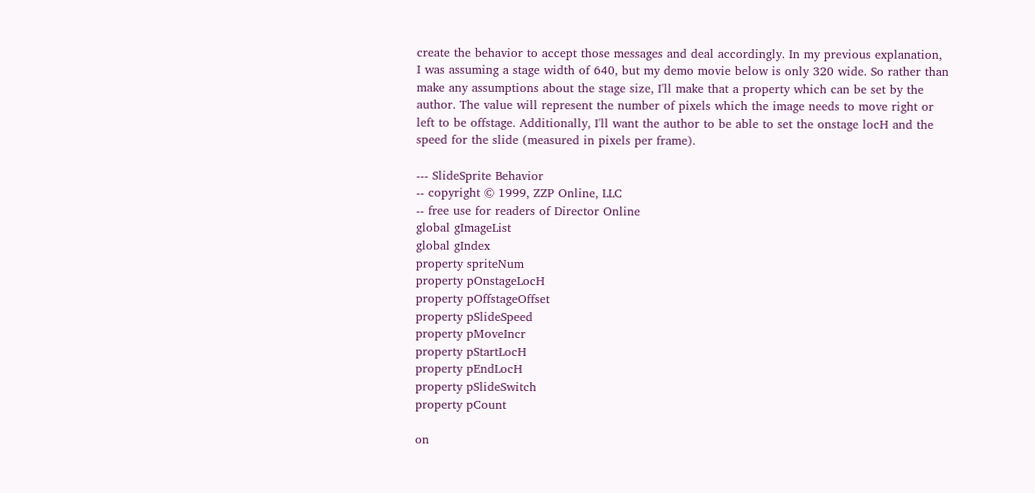create the behavior to accept those messages and deal accordingly. In my previous explanation, I was assuming a stage width of 640, but my demo movie below is only 320 wide. So rather than make any assumptions about the stage size, I'll make that a property which can be set by the author. The value will represent the number of pixels which the image needs to move right or left to be offstage. Additionally, I'll want the author to be able to set the onstage locH and the speed for the slide (measured in pixels per frame).

--- SlideSprite Behavior
-- copyright © 1999, ZZP Online, LLC
-- free use for readers of Director Online
global gImageList
global gIndex
property spriteNum
property pOnstageLocH
property pOffstageOffset
property pSlideSpeed
property pMoveIncr
property pStartLocH
property pEndLocH
property pSlideSwitch
property pCount

on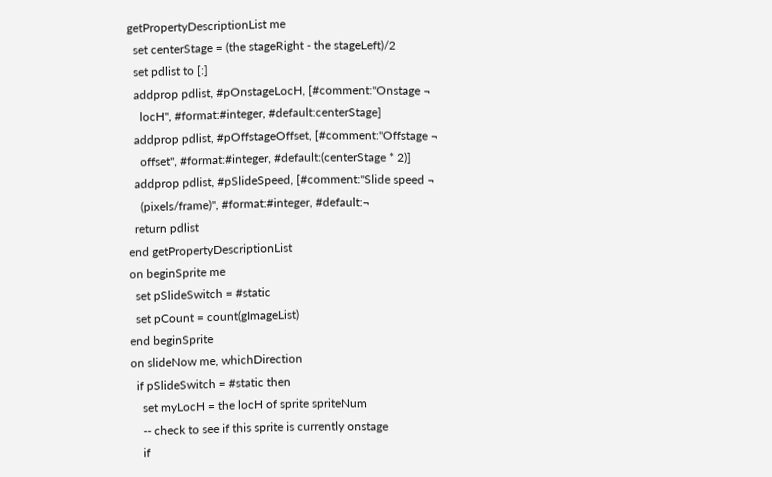getPropertyDescriptionList me
  set centerStage = (the stageRight - the stageLeft)/2
  set pdlist to [:]
  addprop pdlist, #pOnstageLocH, [#comment:"Onstage ¬
    locH", #format:#integer, #default:centerStage]
  addprop pdlist, #pOffstageOffset, [#comment:"Offstage ¬
    offset", #format:#integer, #default:(centerStage * 2)]
  addprop pdlist, #pSlideSpeed, [#comment:"Slide speed ¬
    (pixels/frame)", #format:#integer, #default:¬
  return pdlist
end getPropertyDescriptionList
on beginSprite me
  set pSlideSwitch = #static
  set pCount = count(gImageList)
end beginSprite
on slideNow me, whichDirection
  if pSlideSwitch = #static then
    set myLocH = the locH of sprite spriteNum
    -- check to see if this sprite is currently onstage
    if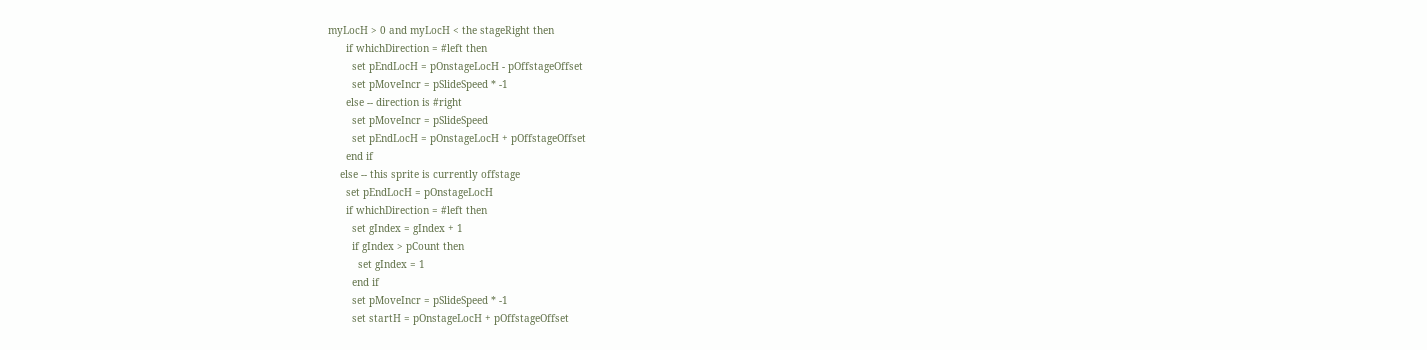myLocH > 0 and myLocH < the stageRight then
      if whichDirection = #left then
        set pEndLocH = pOnstageLocH - pOffstageOffset
        set pMoveIncr = pSlideSpeed * -1
      else -- direction is #right
        set pMoveIncr = pSlideSpeed
        set pEndLocH = pOnstageLocH + pOffstageOffset
      end if
    else -- this sprite is currently offstage
      set pEndLocH = pOnstageLocH
      if whichDirection = #left then
        set gIndex = gIndex + 1
        if gIndex > pCount then
          set gIndex = 1
        end if
        set pMoveIncr = pSlideSpeed * -1
        set startH = pOnstageLocH + pOffstageOffset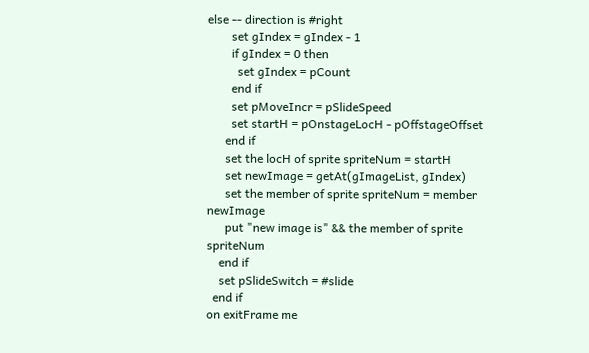else -- direction is #right
        set gIndex = gIndex - 1
        if gIndex = 0 then
          set gIndex = pCount
        end if
        set pMoveIncr = pSlideSpeed
        set startH = pOnstageLocH - pOffstageOffset
      end if
      set the locH of sprite spriteNum = startH
      set newImage = getAt(gImageList, gIndex)
      set the member of sprite spriteNum = member newImage
      put "new image is" && the member of sprite spriteNum
    end if
    set pSlideSwitch = #slide
  end if
on exitFrame me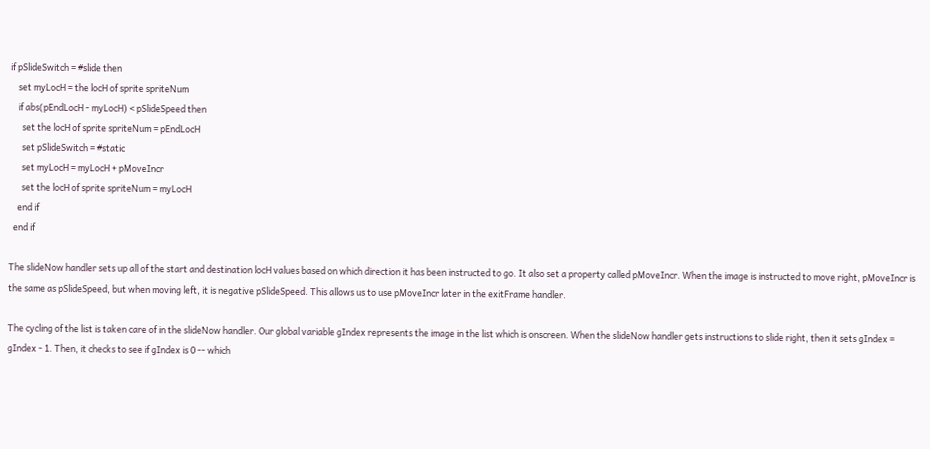if pSlideSwitch = #slide then
    set myLocH = the locH of sprite spriteNum
    if abs(pEndLocH - myLocH) < pSlideSpeed then
      set the locH of sprite spriteNum = pEndLocH
      set pSlideSwitch = #static
      set myLocH = myLocH + pMoveIncr
      set the locH of sprite spriteNum = myLocH
    end if
  end if

The slideNow handler sets up all of the start and destination locH values based on which direction it has been instructed to go. It also set a property called pMoveIncr. When the image is instructed to move right, pMoveIncr is the same as pSlideSpeed, but when moving left, it is negative pSlideSpeed. This allows us to use pMoveIncr later in the exitFrame handler.

The cycling of the list is taken care of in the slideNow handler. Our global variable gIndex represents the image in the list which is onscreen. When the slideNow handler gets instructions to slide right, then it sets gIndex = gIndex - 1. Then, it checks to see if gIndex is 0 -- which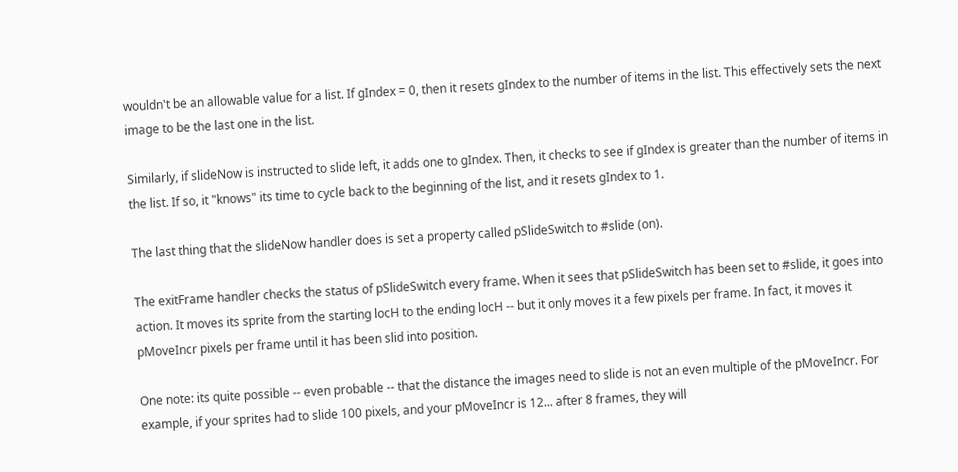wouldn't be an allowable value for a list. If gIndex = 0, then it resets gIndex to the number of items in the list. This effectively sets the next image to be the last one in the list.

Similarly, if slideNow is instructed to slide left, it adds one to gIndex. Then, it checks to see if gIndex is greater than the number of items in the list. If so, it "knows" its time to cycle back to the beginning of the list, and it resets gIndex to 1.

The last thing that the slideNow handler does is set a property called pSlideSwitch to #slide (on).

The exitFrame handler checks the status of pSlideSwitch every frame. When it sees that pSlideSwitch has been set to #slide, it goes into action. It moves its sprite from the starting locH to the ending locH -- but it only moves it a few pixels per frame. In fact, it moves it pMoveIncr pixels per frame until it has been slid into position.

One note: its quite possible -- even probable -- that the distance the images need to slide is not an even multiple of the pMoveIncr. For example, if your sprites had to slide 100 pixels, and your pMoveIncr is 12... after 8 frames, they will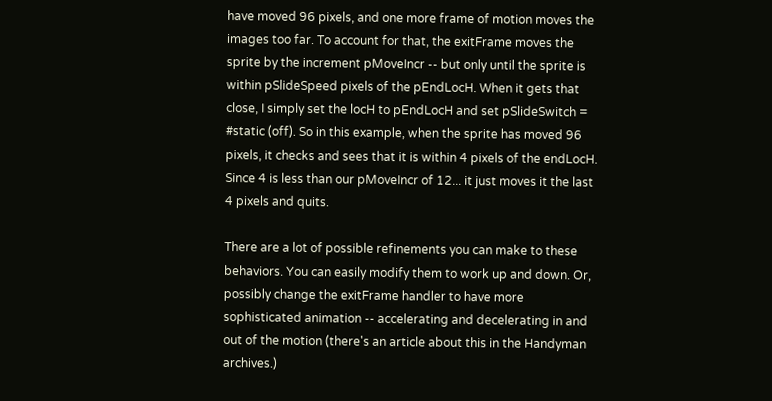have moved 96 pixels, and one more frame of motion moves the images too far. To account for that, the exitFrame moves the sprite by the increment pMoveIncr -- but only until the sprite is within pSlideSpeed pixels of the pEndLocH. When it gets that close, I simply set the locH to pEndLocH and set pSlideSwitch = #static (off). So in this example, when the sprite has moved 96 pixels, it checks and sees that it is within 4 pixels of the endLocH. Since 4 is less than our pMoveIncr of 12... it just moves it the last 4 pixels and quits.

There are a lot of possible refinements you can make to these behaviors. You can easily modify them to work up and down. Or, possibly change the exitFrame handler to have more sophisticated animation -- accelerating and decelerating in and out of the motion (there's an article about this in the Handyman archives.)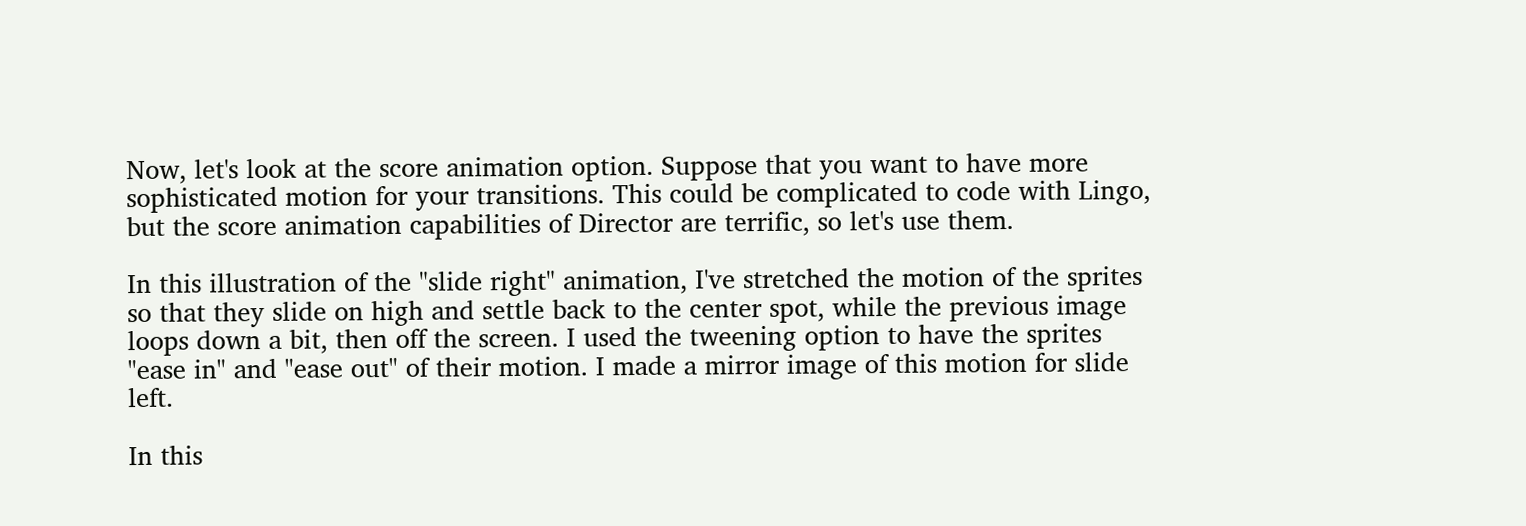Now, let's look at the score animation option. Suppose that you want to have more sophisticated motion for your transitions. This could be complicated to code with Lingo, but the score animation capabilities of Director are terrific, so let's use them.

In this illustration of the "slide right" animation, I've stretched the motion of the sprites so that they slide on high and settle back to the center spot, while the previous image loops down a bit, then off the screen. I used the tweening option to have the sprites "ease in" and "ease out" of their motion. I made a mirror image of this motion for slide left.

In this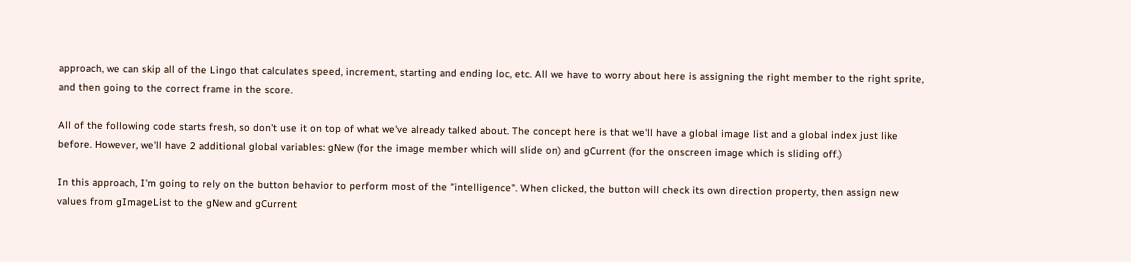approach, we can skip all of the Lingo that calculates speed, increment, starting and ending loc, etc. All we have to worry about here is assigning the right member to the right sprite, and then going to the correct frame in the score.

All of the following code starts fresh, so don't use it on top of what we've already talked about. The concept here is that we'll have a global image list and a global index just like before. However, we'll have 2 additional global variables: gNew (for the image member which will slide on) and gCurrent (for the onscreen image which is sliding off.)

In this approach, I'm going to rely on the button behavior to perform most of the "intelligence". When clicked, the button will check its own direction property, then assign new values from gImageList to the gNew and gCurrent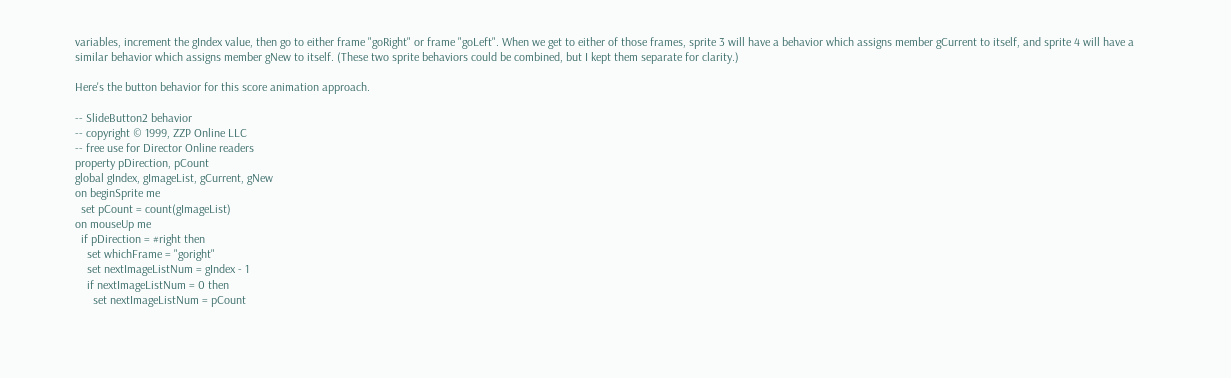variables, increment the gIndex value, then go to either frame "goRight" or frame "goLeft". When we get to either of those frames, sprite 3 will have a behavior which assigns member gCurrent to itself, and sprite 4 will have a similar behavior which assigns member gNew to itself. (These two sprite behaviors could be combined, but I kept them separate for clarity.)

Here's the button behavior for this score animation approach.

-- SlideButton2 behavior
-- copyright © 1999, ZZP Online LLC
-- free use for Director Online readers
property pDirection, pCount
global gIndex, gImageList, gCurrent, gNew
on beginSprite me
  set pCount = count(gImageList)
on mouseUp me
  if pDirection = #right then
    set whichFrame = "goright"
    set nextImageListNum = gIndex - 1
    if nextImageListNum = 0 then
      set nextImageListNum = pCount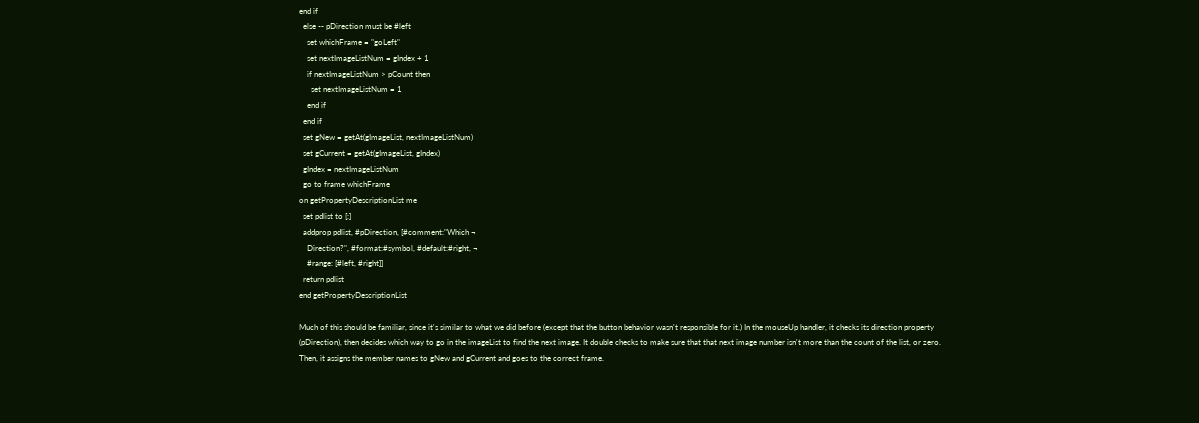end if
  else -- pDirection must be #left
    set whichFrame = "goLeft"
    set nextImageListNum = gIndex + 1
    if nextImageListNum > pCount then
      set nextImageListNum = 1
    end if
  end if
  set gNew = getAt(gImageList, nextImageListNum)
  set gCurrent = getAt(gImageList, gIndex)
  gIndex = nextImageListNum
  go to frame whichFrame
on getPropertyDescriptionList me
  set pdlist to [:]
  addprop pdlist, #pDirection, [#comment:"Which ¬
    Direction?", #format:#symbol, #default:#right, ¬
    #range: [#left, #right]]
  return pdlist
end getPropertyDescriptionList

Much of this should be familiar, since it's similar to what we did before (except that the button behavior wasn't responsible for it.) In the mouseUp handler, it checks its direction property (pDirection), then decides which way to go in the imageList to find the next image. It double checks to make sure that that next image number isn't more than the count of the list, or zero. Then, it assigns the member names to gNew and gCurrent and goes to the correct frame.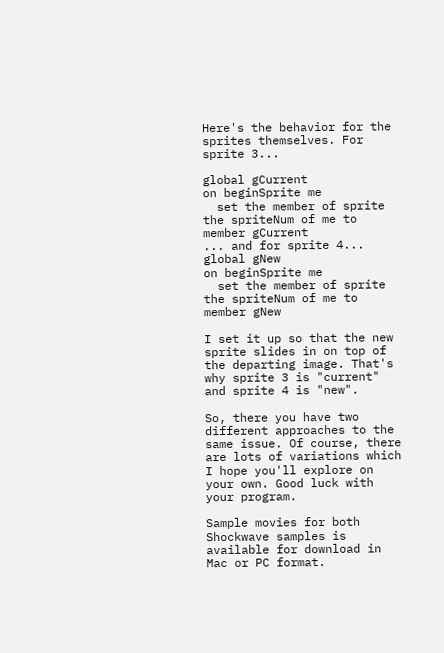Here's the behavior for the sprites themselves. For sprite 3...

global gCurrent
on beginSprite me
  set the member of sprite the spriteNum of me to member gCurrent
... and for sprite 4...
global gNew
on beginSprite me
  set the member of sprite the spriteNum of me to member gNew

I set it up so that the new sprite slides in on top of the departing image. That's why sprite 3 is "current" and sprite 4 is "new".

So, there you have two different approaches to the same issue. Of course, there are lots of variations which I hope you'll explore on your own. Good luck with your program.

Sample movies for both Shockwave samples is available for download in Mac or PC format.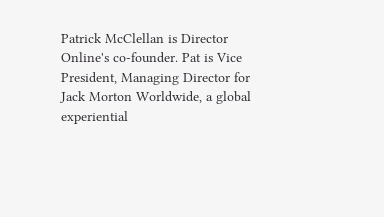Patrick McClellan is Director Online's co-founder. Pat is Vice President, Managing Director for Jack Morton Worldwide, a global experiential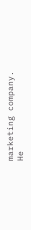marketing company. He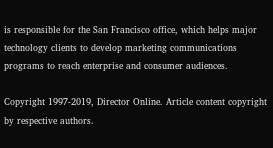is responsible for the San Francisco office, which helps major technology clients to develop marketing communications programs to reach enterprise and consumer audiences.

Copyright 1997-2019, Director Online. Article content copyright by respective authors.